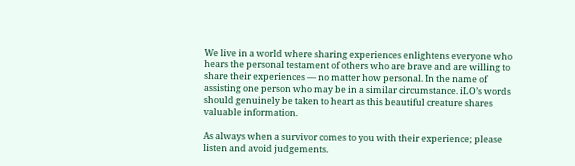We live in a world where sharing experiences enlightens everyone who hears the personal testament of others who are brave and are willing to share their experiences — no matter how personal. In the name of assisting one person who may be in a similar circumstance. iLO’s words should genuinely be taken to heart as this beautiful creature shares valuable information.

As always when a survivor comes to you with their experience; please listen and avoid judgements.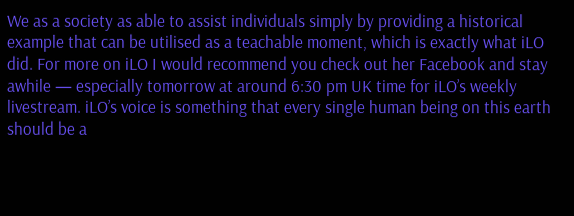We as a society as able to assist individuals simply by providing a historical example that can be utilised as a teachable moment, which is exactly what iLO did. For more on iLO I would recommend you check out her Facebook and stay awhile — especially tomorrow at around 6:30 pm UK time for iLO’s weekly livestream. iLO’s voice is something that every single human being on this earth should be a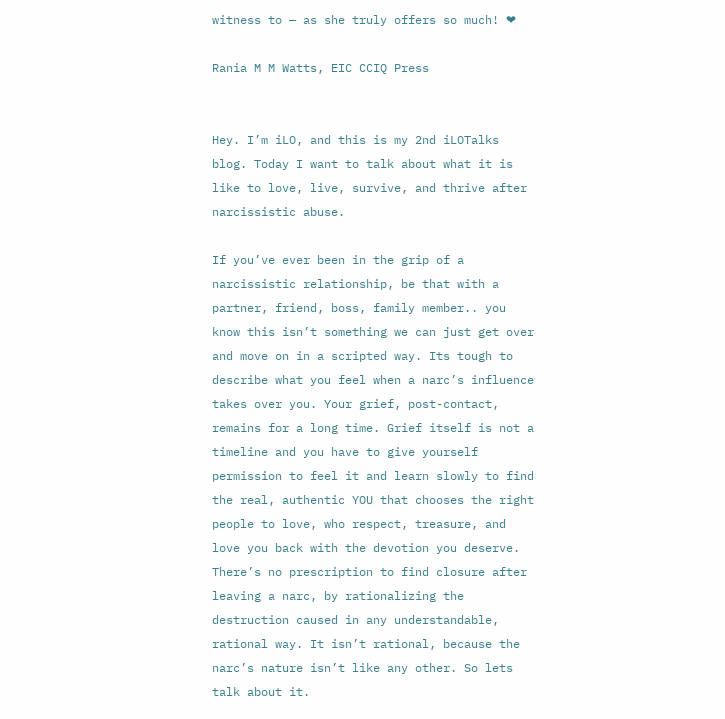witness to — as she truly offers so much! ❤

Rania M M Watts, EIC CCIQ Press


Hey. I’m iLO, and this is my 2nd iLOTalks blog. Today I want to talk about what it is like to love, live, survive, and thrive after narcissistic abuse.

If you’ve ever been in the grip of a narcissistic relationship, be that with a partner, friend, boss, family member.. you know this isn’t something we can just get over and move on in a scripted way. Its tough to describe what you feel when a narc’s influence takes over you. Your grief, post-contact, remains for a long time. Grief itself is not a timeline and you have to give yourself permission to feel it and learn slowly to find the real, authentic YOU that chooses the right people to love, who respect, treasure, and love you back with the devotion you deserve. There’s no prescription to find closure after leaving a narc, by rationalizing the destruction caused in any understandable, rational way. It isn’t rational, because the narc’s nature isn’t like any other. So lets talk about it.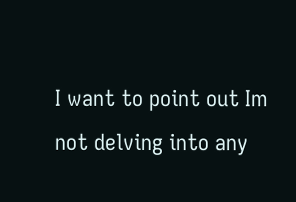I want to point out Im not delving into any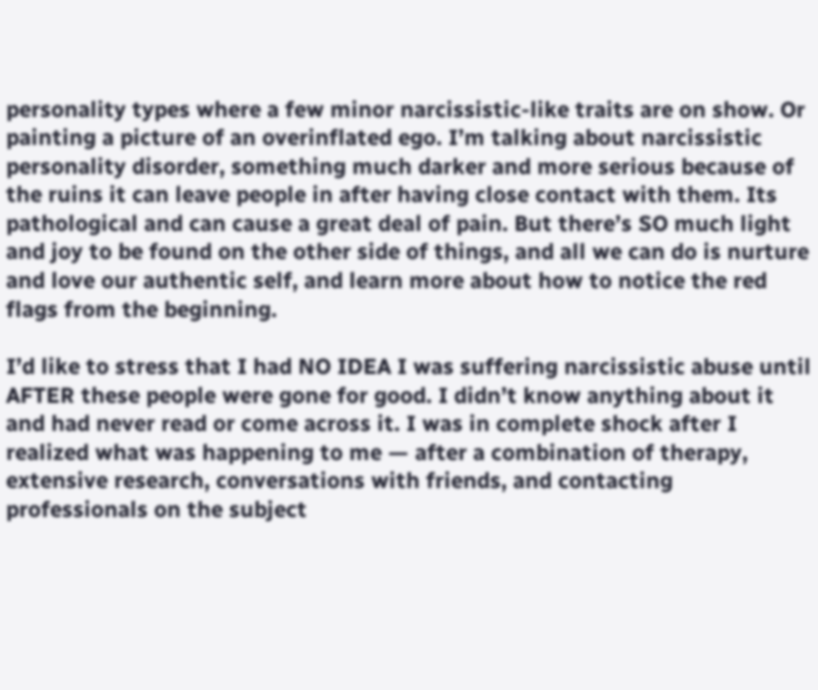personality types where a few minor narcissistic-like traits are on show. Or painting a picture of an overinflated ego. I’m talking about narcissistic personality disorder, something much darker and more serious because of the ruins it can leave people in after having close contact with them. Its pathological and can cause a great deal of pain. But there’s SO much light and joy to be found on the other side of things, and all we can do is nurture and love our authentic self, and learn more about how to notice the red flags from the beginning.

I’d like to stress that I had NO IDEA I was suffering narcissistic abuse until AFTER these people were gone for good. I didn’t know anything about it and had never read or come across it. I was in complete shock after I realized what was happening to me — after a combination of therapy, extensive research, conversations with friends, and contacting professionals on the subject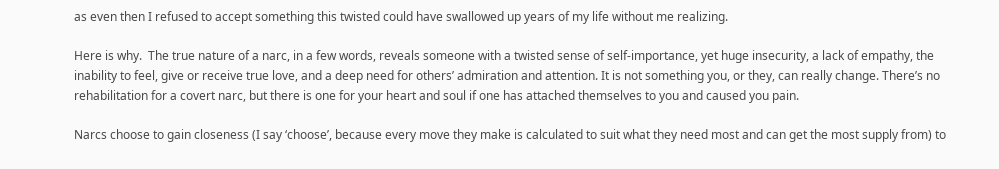as even then I refused to accept something this twisted could have swallowed up years of my life without me realizing.

Here is why.  The true nature of a narc, in a few words, reveals someone with a twisted sense of self-importance, yet huge insecurity, a lack of empathy, the inability to feel, give or receive true love, and a deep need for others’ admiration and attention. It is not something you, or they, can really change. There’s no rehabilitation for a covert narc, but there is one for your heart and soul if one has attached themselves to you and caused you pain.

Narcs choose to gain closeness (I say ‘choose’, because every move they make is calculated to suit what they need most and can get the most supply from) to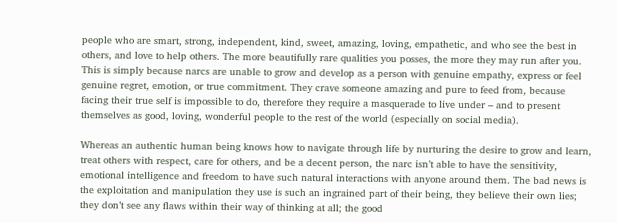people who are smart, strong, independent, kind, sweet, amazing, loving, empathetic, and who see the best in others, and love to help others. The more beautifully rare qualities you posses, the more they may run after you. This is simply because narcs are unable to grow and develop as a person with genuine empathy, express or feel genuine regret, emotion, or true commitment. They crave someone amazing and pure to feed from, because facing their true self is impossible to do, therefore they require a masquerade to live under – and to present themselves as good, loving, wonderful people to the rest of the world (especially on social media).

Whereas an authentic human being knows how to navigate through life by nurturing the desire to grow and learn, treat others with respect, care for others, and be a decent person, the narc isn’t able to have the sensitivity, emotional intelligence and freedom to have such natural interactions with anyone around them. The bad news is the exploitation and manipulation they use is such an ingrained part of their being, they believe their own lies; they don’t see any flaws within their way of thinking at all; the good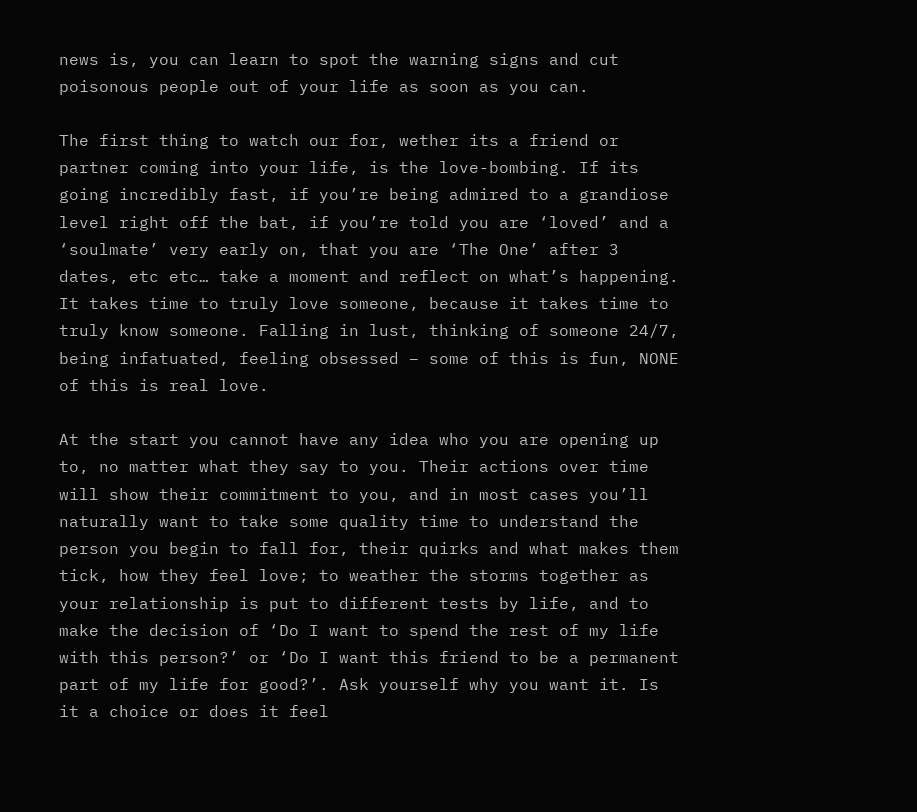news is, you can learn to spot the warning signs and cut poisonous people out of your life as soon as you can.

The first thing to watch our for, wether its a friend or partner coming into your life, is the love-bombing. If its going incredibly fast, if you’re being admired to a grandiose level right off the bat, if you’re told you are ‘loved’ and a ‘soulmate’ very early on, that you are ‘The One’ after 3 dates, etc etc… take a moment and reflect on what’s happening. It takes time to truly love someone, because it takes time to truly know someone. Falling in lust, thinking of someone 24/7, being infatuated, feeling obsessed – some of this is fun, NONE of this is real love.

At the start you cannot have any idea who you are opening up to, no matter what they say to you. Their actions over time will show their commitment to you, and in most cases you’ll naturally want to take some quality time to understand the person you begin to fall for, their quirks and what makes them tick, how they feel love; to weather the storms together as your relationship is put to different tests by life, and to make the decision of ‘Do I want to spend the rest of my life with this person?’ or ‘Do I want this friend to be a permanent part of my life for good?’. Ask yourself why you want it. Is it a choice or does it feel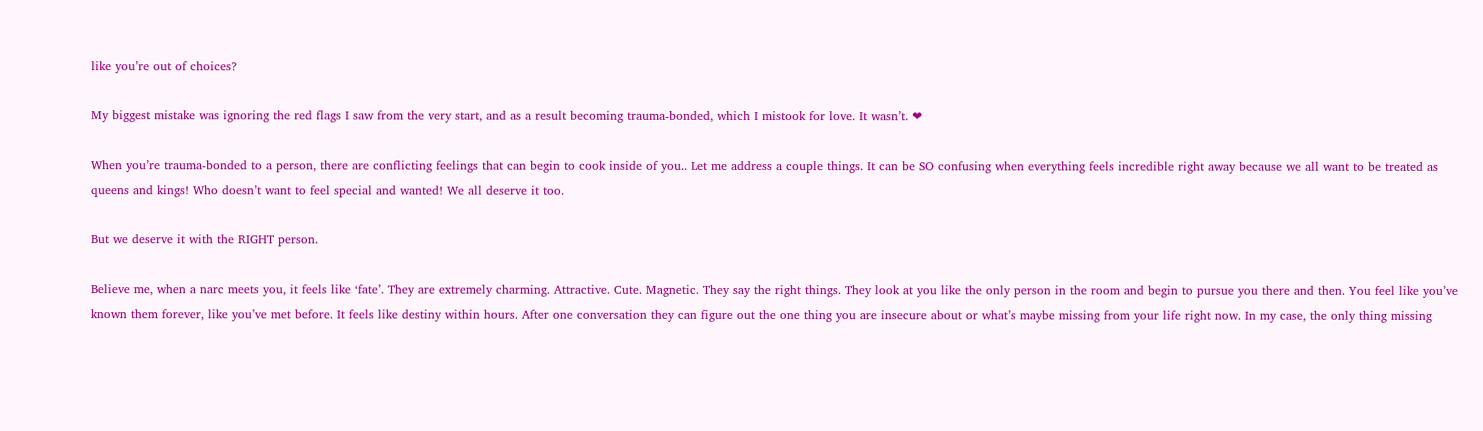like you’re out of choices?

My biggest mistake was ignoring the red flags I saw from the very start, and as a result becoming trauma-bonded, which I mistook for love. It wasn’t. ❤

When you’re trauma-bonded to a person, there are conflicting feelings that can begin to cook inside of you.. Let me address a couple things. It can be SO confusing when everything feels incredible right away because we all want to be treated as queens and kings! Who doesn’t want to feel special and wanted! We all deserve it too.

But we deserve it with the RIGHT person.

Believe me, when a narc meets you, it feels like ‘fate’. They are extremely charming. Attractive. Cute. Magnetic. They say the right things. They look at you like the only person in the room and begin to pursue you there and then. You feel like you’ve known them forever, like you’ve met before. It feels like destiny within hours. After one conversation they can figure out the one thing you are insecure about or what’s maybe missing from your life right now. In my case, the only thing missing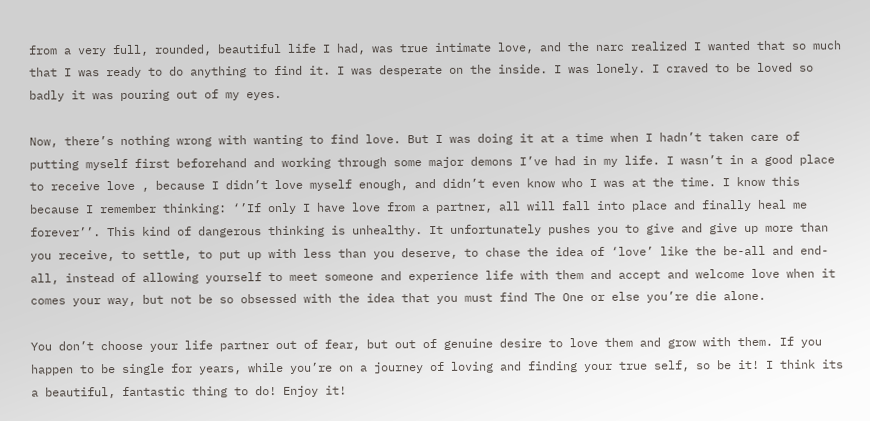from a very full, rounded, beautiful life I had, was true intimate love, and the narc realized I wanted that so much that I was ready to do anything to find it. I was desperate on the inside. I was lonely. I craved to be loved so badly it was pouring out of my eyes.

Now, there’s nothing wrong with wanting to find love. But I was doing it at a time when I hadn’t taken care of putting myself first beforehand and working through some major demons I’ve had in my life. I wasn’t in a good place to receive love , because I didn’t love myself enough, and didn’t even know who I was at the time. I know this because I remember thinking: ‘’If only I have love from a partner, all will fall into place and finally heal me forever’’. This kind of dangerous thinking is unhealthy. It unfortunately pushes you to give and give up more than you receive, to settle, to put up with less than you deserve, to chase the idea of ‘love’ like the be-all and end-all, instead of allowing yourself to meet someone and experience life with them and accept and welcome love when it comes your way, but not be so obsessed with the idea that you must find The One or else you’re die alone.

You don’t choose your life partner out of fear, but out of genuine desire to love them and grow with them. If you happen to be single for years, while you’re on a journey of loving and finding your true self, so be it! I think its a beautiful, fantastic thing to do! Enjoy it!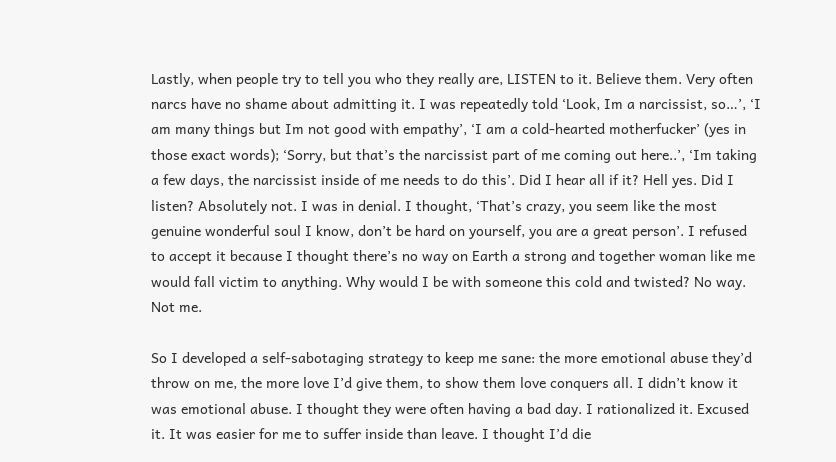Lastly, when people try to tell you who they really are, LISTEN to it. Believe them. Very often narcs have no shame about admitting it. I was repeatedly told ‘Look, Im a narcissist, so…’, ‘I am many things but Im not good with empathy’, ‘I am a cold-hearted motherfucker’ (yes in those exact words); ‘Sorry, but that’s the narcissist part of me coming out here..’, ‘Im taking a few days, the narcissist inside of me needs to do this’. Did I hear all if it? Hell yes. Did I listen? Absolutely not. I was in denial. I thought, ‘That’s crazy, you seem like the most genuine wonderful soul I know, don’t be hard on yourself, you are a great person’. I refused to accept it because I thought there’s no way on Earth a strong and together woman like me would fall victim to anything. Why would I be with someone this cold and twisted? No way. Not me.

So I developed a self-sabotaging strategy to keep me sane: the more emotional abuse they’d throw on me, the more love I’d give them, to show them love conquers all. I didn’t know it was emotional abuse. I thought they were often having a bad day. I rationalized it. Excused it. It was easier for me to suffer inside than leave. I thought I’d die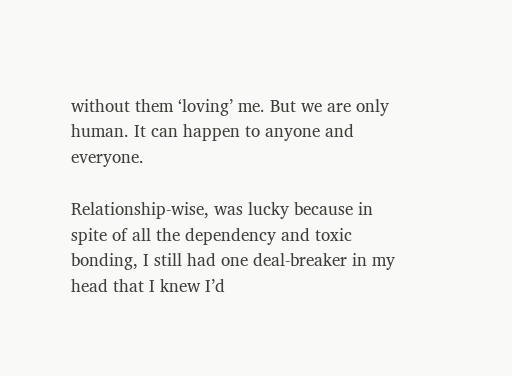without them ‘loving’ me. But we are only human. It can happen to anyone and everyone.

Relationship-wise, was lucky because in spite of all the dependency and toxic bonding, I still had one deal-breaker in my head that I knew I’d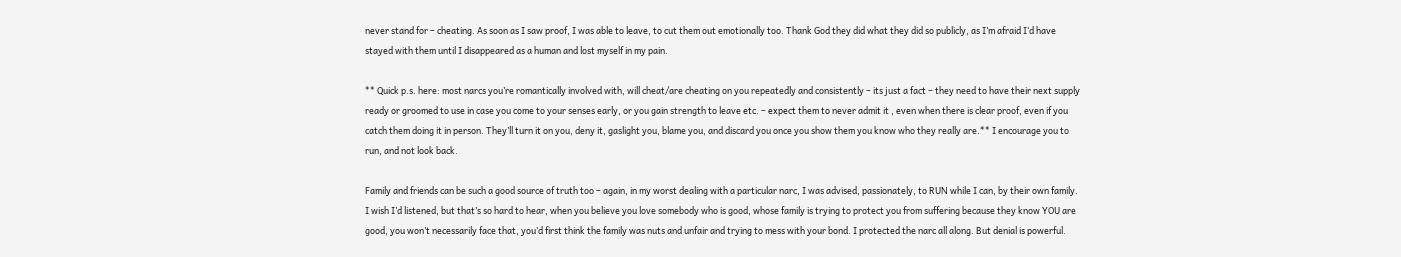never stand for – cheating. As soon as I saw proof, I was able to leave, to cut them out emotionally too. Thank God they did what they did so publicly, as I’m afraid I’d have stayed with them until I disappeared as a human and lost myself in my pain.

** Quick p.s. here: most narcs you’re romantically involved with, will cheat/are cheating on you repeatedly and consistently – its just a fact – they need to have their next supply ready or groomed to use in case you come to your senses early, or you gain strength to leave etc. – expect them to never admit it , even when there is clear proof, even if you catch them doing it in person. They’ll turn it on you, deny it, gaslight you, blame you, and discard you once you show them you know who they really are.** I encourage you to run, and not look back.

Family and friends can be such a good source of truth too – again, in my worst dealing with a particular narc, I was advised, passionately, to RUN while I can, by their own family. I wish I’d listened, but that’s so hard to hear, when you believe you love somebody who is good, whose family is trying to protect you from suffering because they know YOU are good, you won’t necessarily face that, you’d first think the family was nuts and unfair and trying to mess with your bond. I protected the narc all along. But denial is powerful.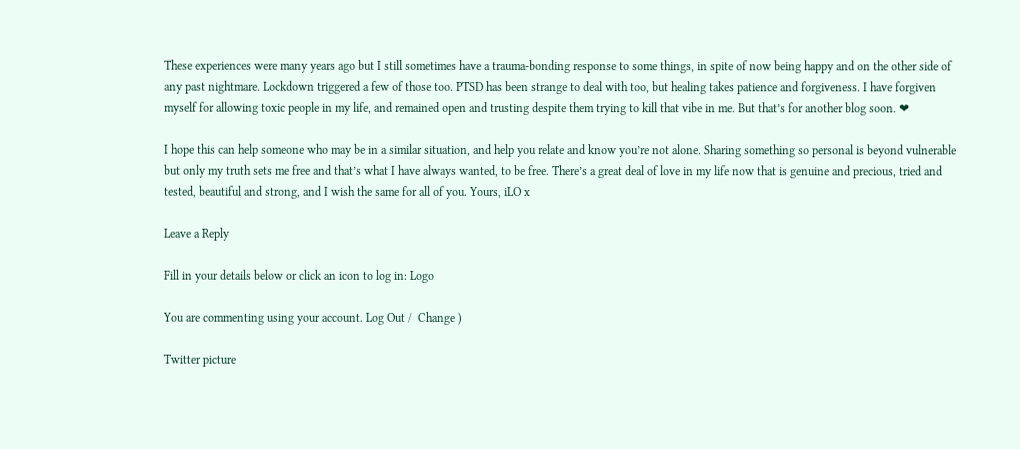These experiences were many years ago but I still sometimes have a trauma-bonding response to some things, in spite of now being happy and on the other side of any past nightmare. Lockdown triggered a few of those too. PTSD has been strange to deal with too, but healing takes patience and forgiveness. I have forgiven myself for allowing toxic people in my life, and remained open and trusting despite them trying to kill that vibe in me. But that’s for another blog soon. ❤

I hope this can help someone who may be in a similar situation, and help you relate and know you’re not alone. Sharing something so personal is beyond vulnerable but only my truth sets me free and that’s what I have always wanted, to be free. There’s a great deal of love in my life now that is genuine and precious, tried and tested, beautiful and strong, and I wish the same for all of you. Yours, iLO x

Leave a Reply

Fill in your details below or click an icon to log in: Logo

You are commenting using your account. Log Out /  Change )

Twitter picture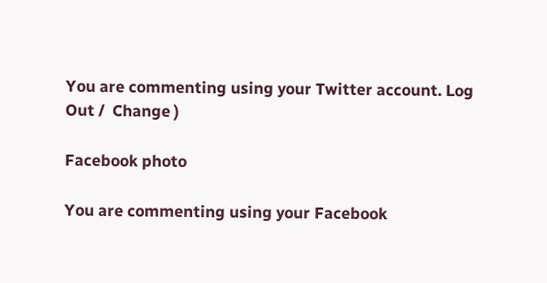You are commenting using your Twitter account. Log Out /  Change )

Facebook photo

You are commenting using your Facebook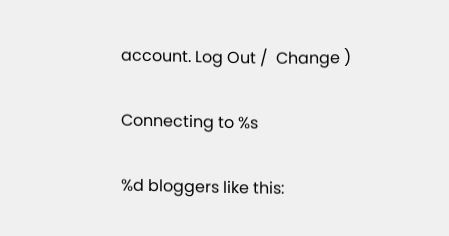account. Log Out /  Change )

Connecting to %s

%d bloggers like this: